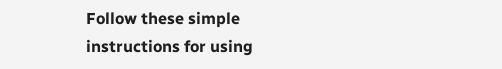Follow these simple instructions for using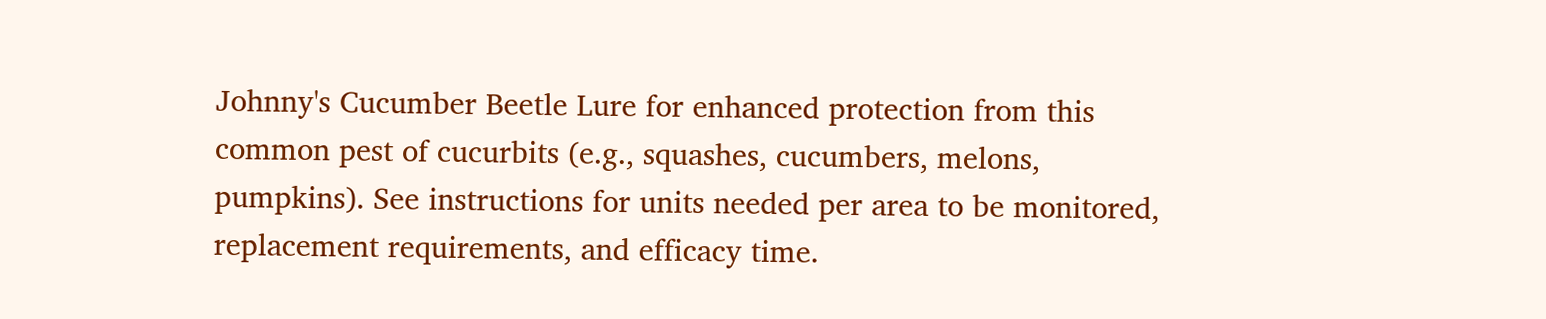Johnny's Cucumber Beetle Lure for enhanced protection from this common pest of cucurbits (e.g., squashes, cucumbers, melons, pumpkins). See instructions for units needed per area to be monitored, replacement requirements, and efficacy time.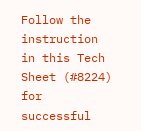Follow the instruction in this Tech Sheet (#8224) for successful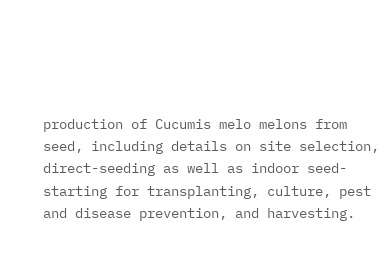production of Cucumis melo melons from seed, including details on site selection, direct-seeding as well as indoor seed-starting for transplanting, culture, pest and disease prevention, and harvesting.